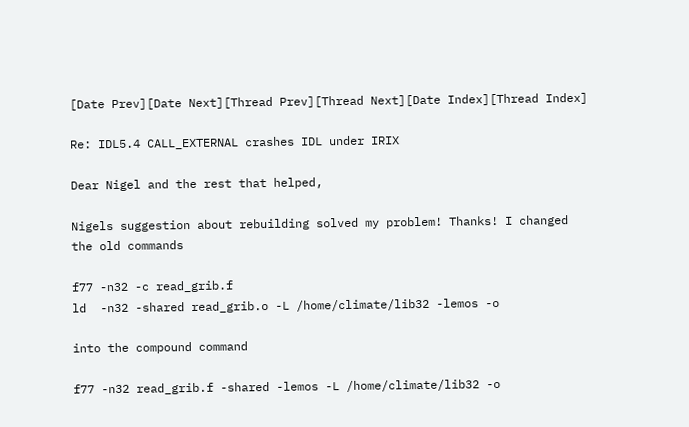[Date Prev][Date Next][Thread Prev][Thread Next][Date Index][Thread Index]

Re: IDL5.4 CALL_EXTERNAL crashes IDL under IRIX

Dear Nigel and the rest that helped,

Nigels suggestion about rebuilding solved my problem! Thanks! I changed
the old commands

f77 -n32 -c read_grib.f
ld  -n32 -shared read_grib.o -L /home/climate/lib32 -lemos -o

into the compound command

f77 -n32 read_grib.f -shared -lemos -L /home/climate/lib32 -o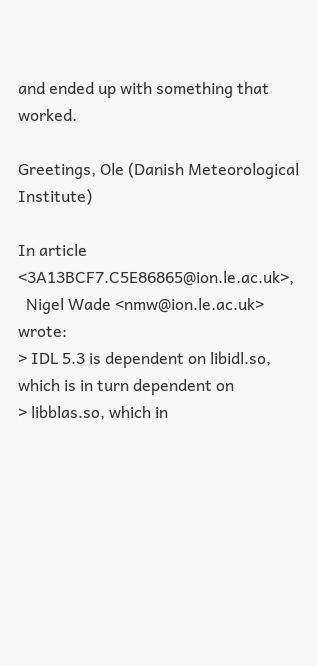and ended up with something that worked.

Greetings, Ole (Danish Meteorological Institute)

In article <3A13BCF7.C5E86865@ion.le.ac.uk>,
  Nigel Wade <nmw@ion.le.ac.uk> wrote:
> IDL 5.3 is dependent on libidl.so, which is in turn dependent on
> libblas.so, which in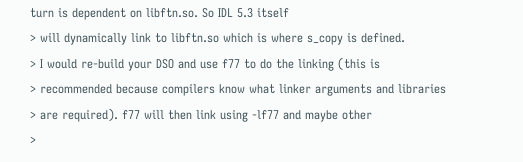turn is dependent on libftn.so. So IDL 5.3 itself
> will dynamically link to libftn.so which is where s_copy is defined.
> I would re-build your DSO and use f77 to do the linking (this is
> recommended because compilers know what linker arguments and libraries
> are required). f77 will then link using -lf77 and maybe other
>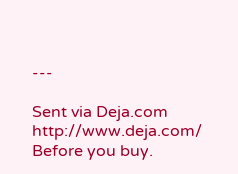---

Sent via Deja.com http://www.deja.com/
Before you buy.